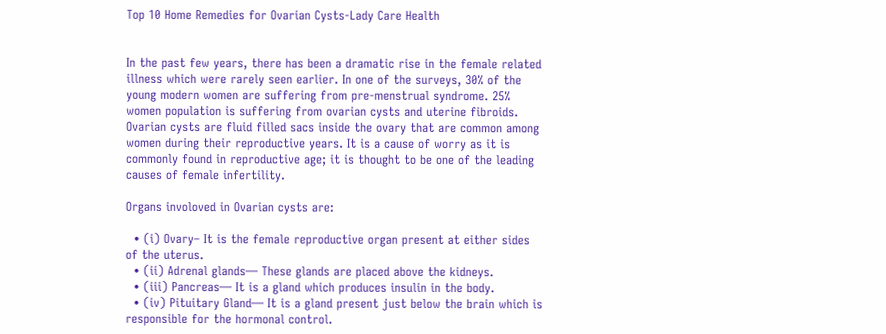Top 10 Home Remedies for Ovarian Cysts-Lady Care Health


In the past few years, there has been a dramatic rise in the female related illness which were rarely seen earlier. In one of the surveys, 30% of the young modern women are suffering from pre-menstrual syndrome. 25% women population is suffering from ovarian cysts and uterine fibroids. Ovarian cysts are fluid filled sacs inside the ovary that are common among women during their reproductive years. It is a cause of worry as it is commonly found in reproductive age; it is thought to be one of the leading causes of female infertility.

Organs involoved in Ovarian cysts are:

  • (i) Ovary– It is the female reproductive organ present at either sides of the uterus.
  • (ii) Adrenal glands— These glands are placed above the kidneys.
  • (iii) Pancreas— It is a gland which produces insulin in the body.
  • (iv) Pituitary Gland— It is a gland present just below the brain which is responsible for the hormonal control.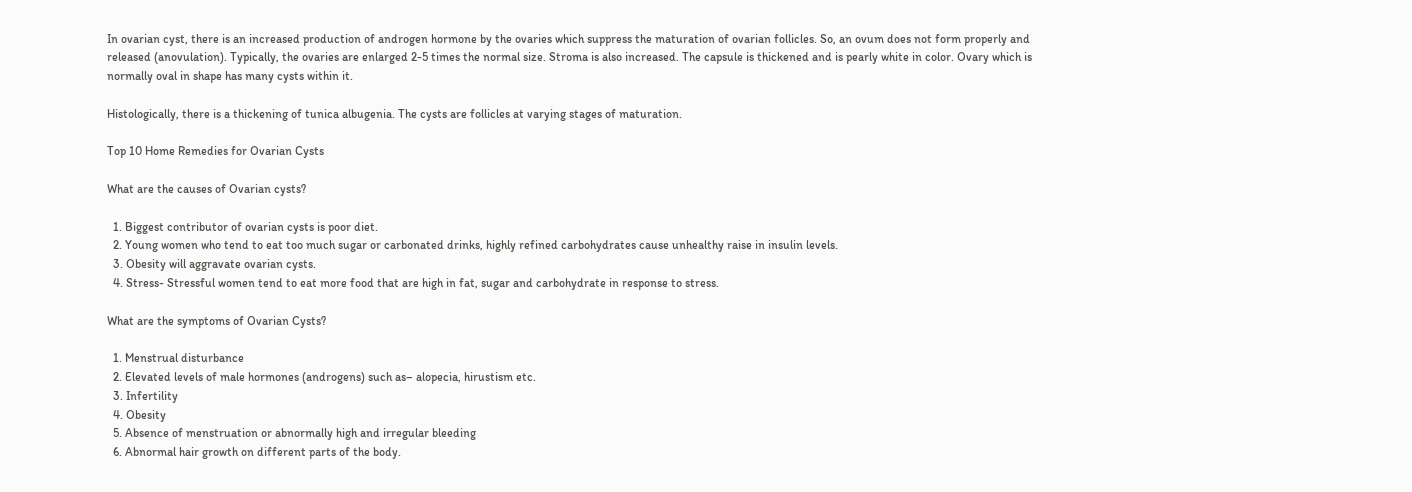In ovarian cyst, there is an increased production of androgen hormone by the ovaries which suppress the maturation of ovarian follicles. So, an ovum does not form properly and released (anovulation). Typically, the ovaries are enlarged 2-5 times the normal size. Stroma is also increased. The capsule is thickened and is pearly white in color. Ovary which is normally oval in shape has many cysts within it.

Histologically, there is a thickening of tunica albugenia. The cysts are follicles at varying stages of maturation.

Top 10 Home Remedies for Ovarian Cysts

What are the causes of Ovarian cysts?

  1. Biggest contributor of ovarian cysts is poor diet.
  2. Young women who tend to eat too much sugar or carbonated drinks, highly refined carbohydrates cause unhealthy raise in insulin levels.
  3. Obesity will aggravate ovarian cysts.
  4. Stress- Stressful women tend to eat more food that are high in fat, sugar and carbohydrate in response to stress.

What are the symptoms of Ovarian Cysts?

  1. Menstrual disturbance
  2. Elevated levels of male hormones (androgens) such as– alopecia, hirustism etc.
  3. Infertility
  4. Obesity
  5. Absence of menstruation or abnormally high and irregular bleeding
  6. Abnormal hair growth on different parts of the body.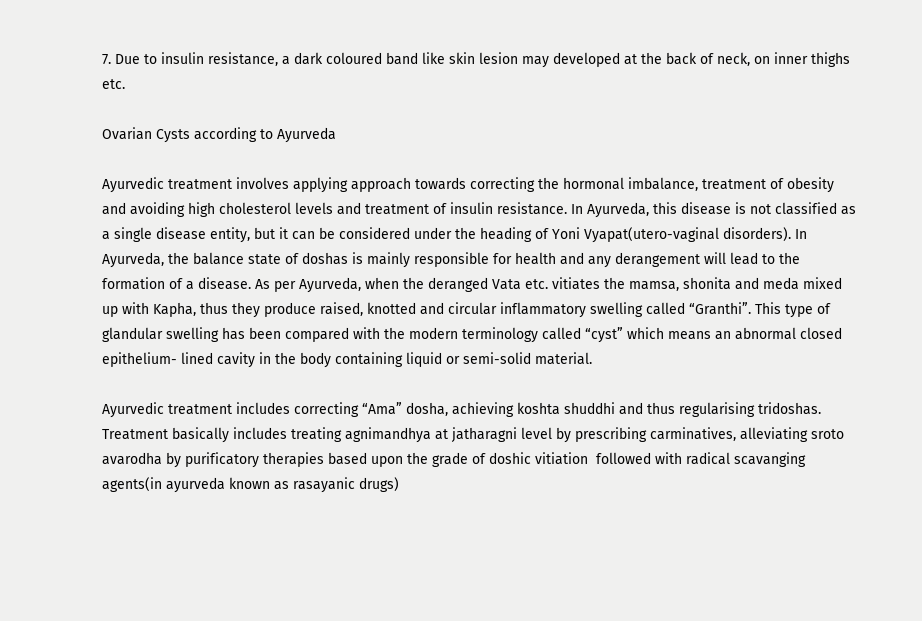7. Due to insulin resistance, a dark coloured band like skin lesion may developed at the back of neck, on inner thighs etc.

Ovarian Cysts according to Ayurveda

Ayurvedic treatment involves applying approach towards correcting the hormonal imbalance, treatment of obesity and avoiding high cholesterol levels and treatment of insulin resistance. In Ayurveda, this disease is not classified as a single disease entity, but it can be considered under the heading of Yoni Vyapat(utero-vaginal disorders). In Ayurveda, the balance state of doshas is mainly responsible for health and any derangement will lead to the formation of a disease. As per Ayurveda, when the deranged Vata etc. vitiates the mamsa, shonita and meda mixed up with Kapha, thus they produce raised, knotted and circular inflammatory swelling called “Granthi”. This type of glandular swelling has been compared with the modern terminology called “cyst” which means an abnormal closed epithelium- lined cavity in the body containing liquid or semi-solid material.

Ayurvedic treatment includes correcting “Ama” dosha, achieving koshta shuddhi and thus regularising tridoshas. Treatment basically includes treating agnimandhya at jatharagni level by prescribing carminatives, alleviating sroto avarodha by purificatory therapies based upon the grade of doshic vitiation  followed with radical scavanging agents(in ayurveda known as rasayanic drugs)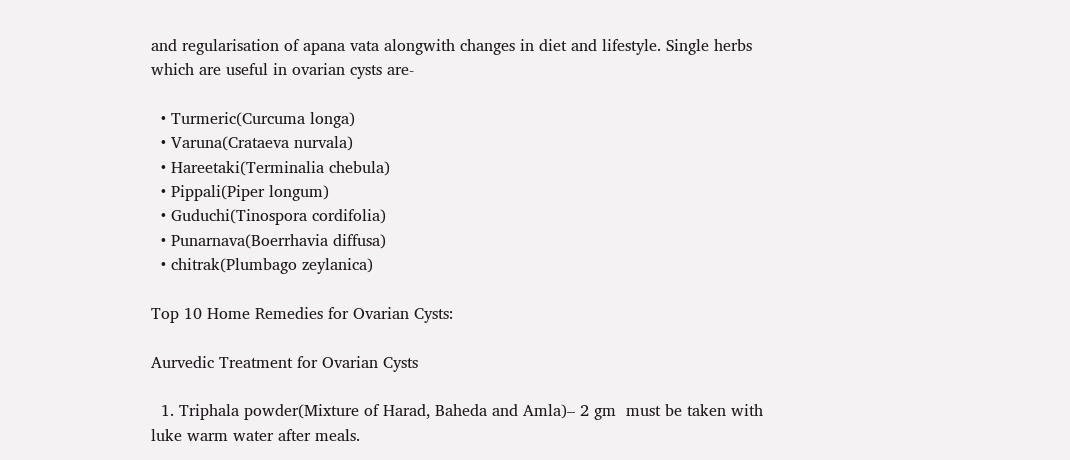and regularisation of apana vata alongwith changes in diet and lifestyle. Single herbs which are useful in ovarian cysts are-

  • Turmeric(Curcuma longa)
  • Varuna(Crataeva nurvala)
  • Hareetaki(Terminalia chebula)
  • Pippali(Piper longum)
  • Guduchi(Tinospora cordifolia)
  • Punarnava(Boerrhavia diffusa)
  • chitrak(Plumbago zeylanica)

Top 10 Home Remedies for Ovarian Cysts:

Aurvedic Treatment for Ovarian Cysts

  1. Triphala powder(Mixture of Harad, Baheda and Amla)– 2 gm  must be taken with luke warm water after meals.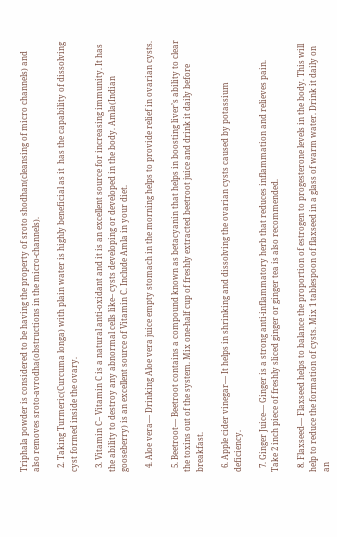Triphala powder is considered to be having the property of sroto shodhan(cleansing of micro channels) and also removes sroto-avrodha(obstructions in the micro-channels).

  2. Taking Turmeric(Curcuma longa) with plain water is highly beneficial as it  has the capability of dissolving cyst formed inside the ovary.

  3. Vitamin C– Vitamin C is a natural anti-oxidant and it is an excellent source for increasing immunity. It has the ability to destroy any abnormal cells like– cysts developing or developed in the body. Amla(Indian gooseberry) is an excellent source of Vitamin C. Include Amla in your diet.

  4. Aloe vera— Drinking Aloe vera juice empty stomach in the morning helps to provide relief in ovarian cysts.

  5. Beetroot— Beetroot contains a compound known as betacyanin that helps in boosting liver’s ability to clear the toxins out of the system. Mix one-half cup of freshly extracted beetroot juice and drink it daily before breakfast.

  6. Apple cider vinegar— It helps in shrinking and dissolving the ovarian cysts caused by potassium deficiency.

  7. Ginger Juice— Ginger is a strong anti-inflammatory herb that reduces inflammation and relieves pain. Take 2 inch piece of freshly sliced ginger or ginger tea is also recommended.

  8. Flaxseed— Flaxseed helps to balance the proportion of estrogen to progesterone levels in the body. This will help to reduce the formation of cysts. Mix 1 tablespoon of flaxseed in a glass of warm water. Drink it daily on an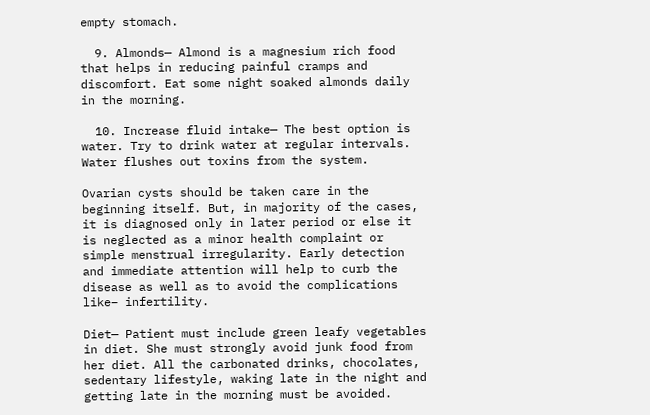empty stomach.

  9. Almonds— Almond is a magnesium rich food that helps in reducing painful cramps and discomfort. Eat some night soaked almonds daily in the morning.

  10. Increase fluid intake— The best option is water. Try to drink water at regular intervals. Water flushes out toxins from the system.

Ovarian cysts should be taken care in the beginning itself. But, in majority of the cases, it is diagnosed only in later period or else it is neglected as a minor health complaint or simple menstrual irregularity. Early detection and immediate attention will help to curb the disease as well as to avoid the complications like– infertility.

Diet— Patient must include green leafy vegetables in diet. She must strongly avoid junk food from her diet. All the carbonated drinks, chocolates, sedentary lifestyle, waking late in the night and getting late in the morning must be avoided.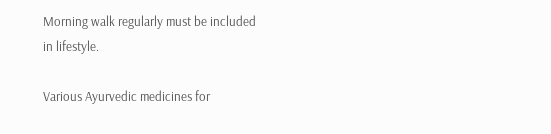Morning walk regularly must be included in lifestyle.

Various Ayurvedic medicines for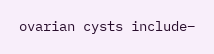ovarian cysts include–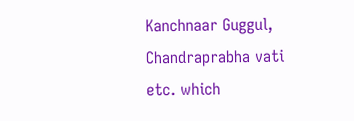Kanchnaar Guggul, Chandraprabha vati etc. which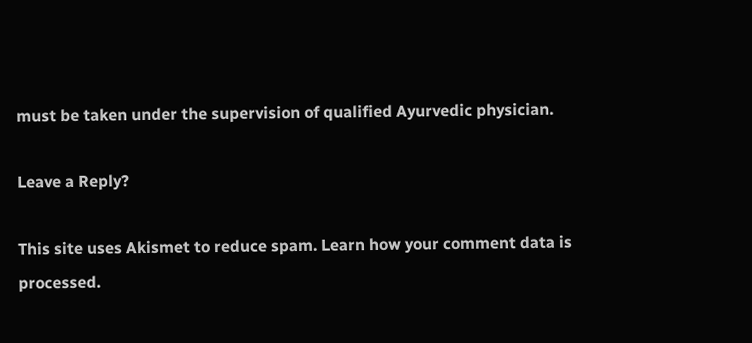must be taken under the supervision of qualified Ayurvedic physician.

Leave a Reply?

This site uses Akismet to reduce spam. Learn how your comment data is processed.